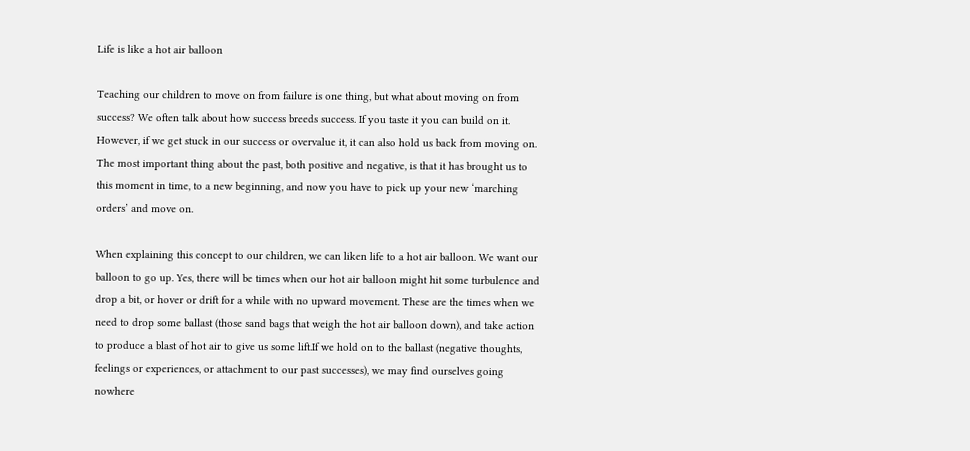Life is like a hot air balloon

Teaching our children to move on from failure is one thing, but what about moving on from success? We often talk about how success breeds success. If you taste it you can build on it. However, if we get stuck in our success or overvalue it, it can also hold us back from moving on. The most important thing about the past, both positive and negative, is that it has brought us to this moment in time, to a new beginning, and now you have to pick up your new ‘marching orders’ and move on.

When explaining this concept to our children, we can liken life to a hot air balloon. We want our balloon to go up. Yes, there will be times when our hot air balloon might hit some turbulence and drop a bit, or hover or drift for a while with no upward movement. These are the times when we need to drop some ballast (those sand bags that weigh the hot air balloon down), and take action to produce a blast of hot air to give us some lift.If we hold on to the ballast (negative thoughts, feelings or experiences, or attachment to our past successes), we may find ourselves going nowhere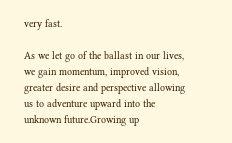very fast.

As we let go of the ballast in our lives, we gain momentum, improved vision, greater desire and perspective allowing us to adventure upward into the unknown future.Growing up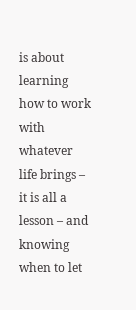is about learning how to work with whatever life brings – it is all a lesson – and knowing when to let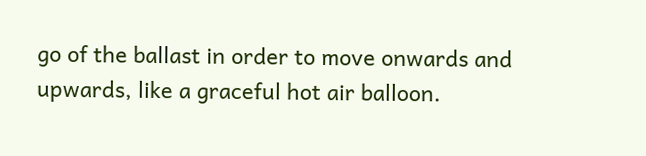go of the ballast in order to move onwards and upwards, like a graceful hot air balloon.